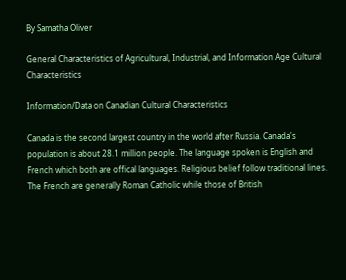By Samatha Oliver

General Characteristics of Agricultural, Industrial, and Information Age Cultural Characteristics

Information/Data on Canadian Cultural Characteristics

Canada is the second largest country in the world after Russia. Canada's population is about 28.1 million people. The language spoken is English and French which both are offical languages. Religious belief follow traditional lines. The French are generally Roman Catholic while those of British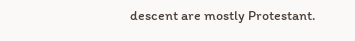descent are mostly Protestant.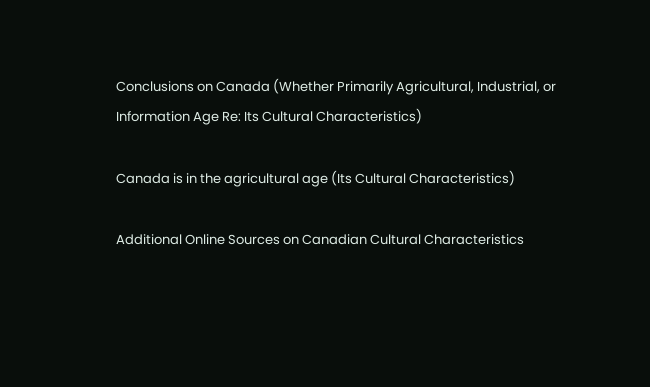Conclusions on Canada (Whether Primarily Agricultural, Industrial, or Information Age Re: Its Cultural Characteristics)

Canada is in the agricultural age (Its Cultural Characteristics)

Additional Online Sources on Canadian Cultural Characteristics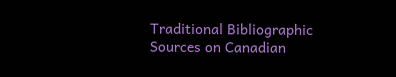Traditional Bibliographic Sources on Canadian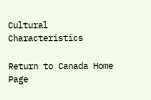Cultural Characteristics

Return to Canada Home Page